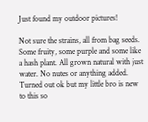Just found my outdoor pictures!

Not sure the strains, all from bag seeds. Some fruity, some purple and some like a hash plant. All grown natural with just water. No nutes or anything added. Turned out ok but my little bro is new to this so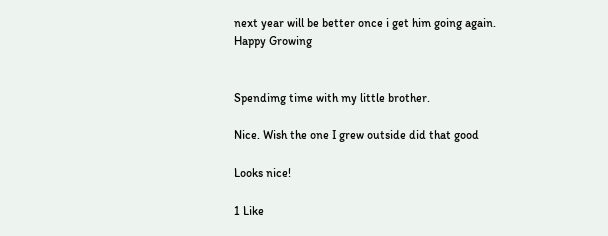next year will be better once i get him going again.
Happy Growing


Spendimg time with my little brother.

Nice. Wish the one I grew outside did that good

Looks nice!

1 Like